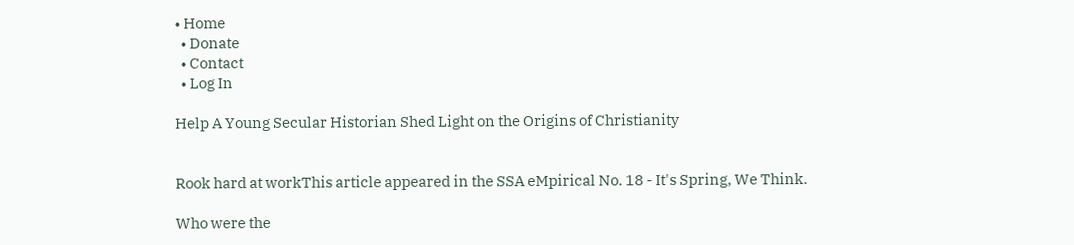• Home
  • Donate
  • Contact
  • Log In

Help A Young Secular Historian Shed Light on the Origins of Christianity


Rook hard at workThis article appeared in the SSA eMpirical No. 18 - It's Spring, We Think.

Who were the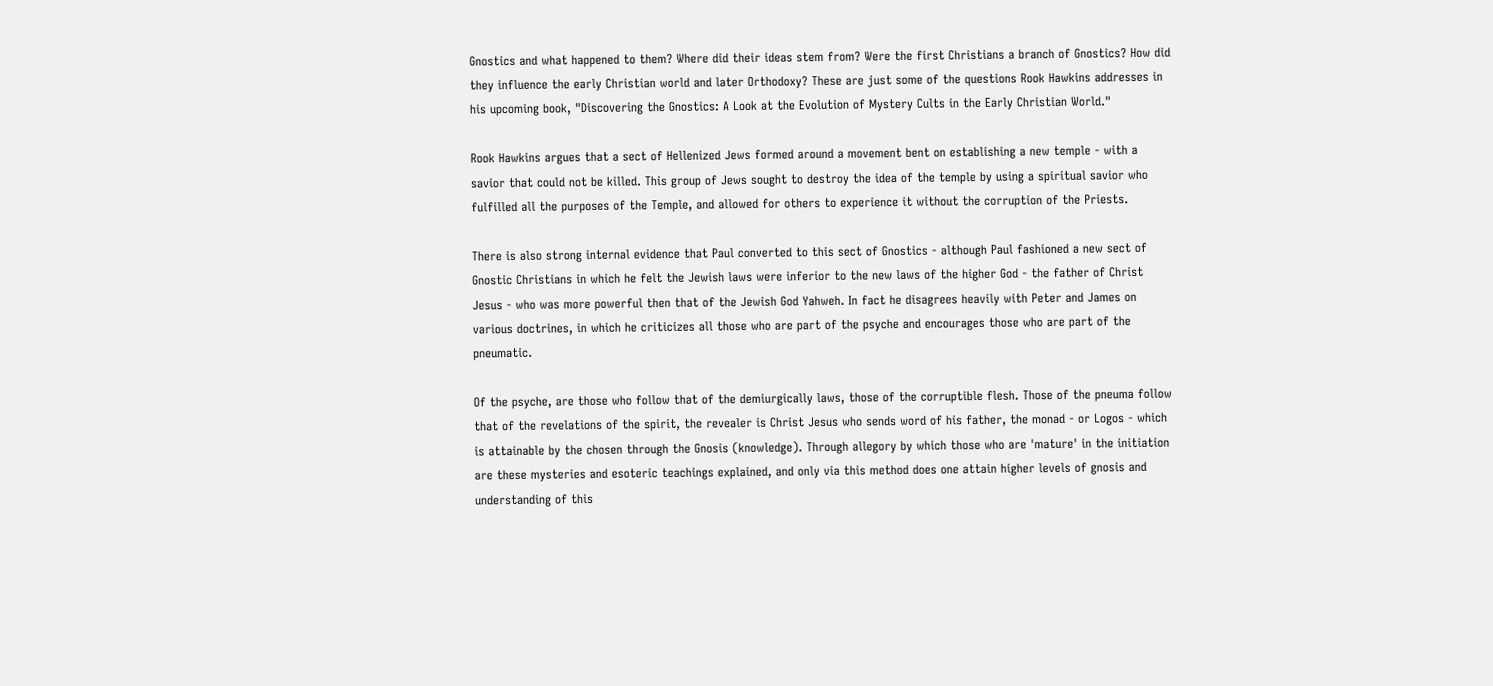Gnostics and what happened to them? Where did their ideas stem from? Were the first Christians a branch of Gnostics? How did they influence the early Christian world and later Orthodoxy? These are just some of the questions Rook Hawkins addresses in his upcoming book, "Discovering the Gnostics: A Look at the Evolution of Mystery Cults in the Early Christian World."

Rook Hawkins argues that a sect of Hellenized Jews formed around a movement bent on establishing a new temple - with a savior that could not be killed. This group of Jews sought to destroy the idea of the temple by using a spiritual savior who fulfilled all the purposes of the Temple, and allowed for others to experience it without the corruption of the Priests.

There is also strong internal evidence that Paul converted to this sect of Gnostics - although Paul fashioned a new sect of Gnostic Christians in which he felt the Jewish laws were inferior to the new laws of the higher God - the father of Christ Jesus - who was more powerful then that of the Jewish God Yahweh. In fact he disagrees heavily with Peter and James on various doctrines, in which he criticizes all those who are part of the psyche and encourages those who are part of the pneumatic.

Of the psyche, are those who follow that of the demiurgically laws, those of the corruptible flesh. Those of the pneuma follow that of the revelations of the spirit, the revealer is Christ Jesus who sends word of his father, the monad - or Logos - which is attainable by the chosen through the Gnosis (knowledge). Through allegory by which those who are 'mature' in the initiation are these mysteries and esoteric teachings explained, and only via this method does one attain higher levels of gnosis and understanding of this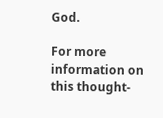God.

For more information on this thought-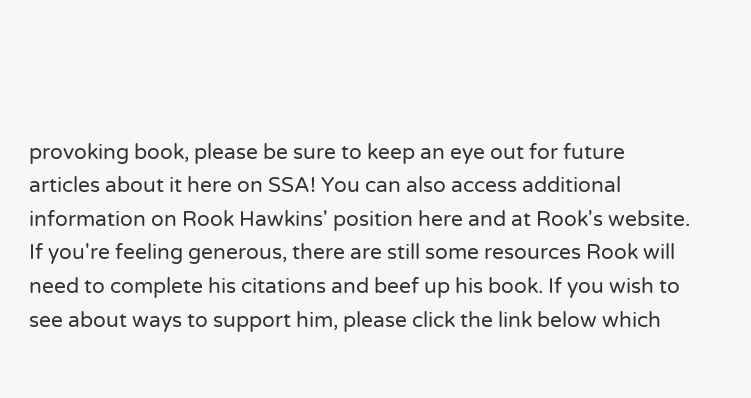provoking book, please be sure to keep an eye out for future articles about it here on SSA! You can also access additional information on Rook Hawkins' position here and at Rook's website. If you're feeling generous, there are still some resources Rook will need to complete his citations and beef up his book. If you wish to see about ways to support him, please click the link below which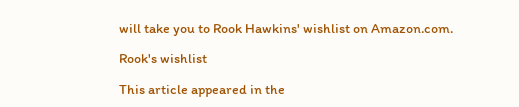will take you to Rook Hawkins' wishlist on Amazon.com.

Rook's wishlist

This article appeared in the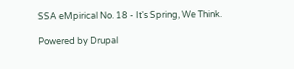SSA eMpirical No. 18 - It's Spring, We Think.

Powered by Drupal